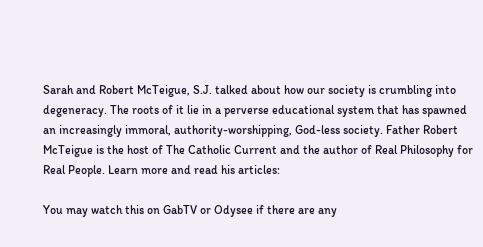Sarah and Robert McTeigue, S.J. talked about how our society is crumbling into degeneracy. The roots of it lie in a perverse educational system that has spawned an increasingly immoral, authority-worshipping, God-less society. Father Robert McTeigue is the host of The Catholic Current and the author of Real Philosophy for Real People. Learn more and read his articles:

You may watch this on GabTV or Odysee if there are any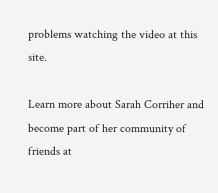problems watching the video at this site.

Learn more about Sarah Corriher and become part of her community of friends at